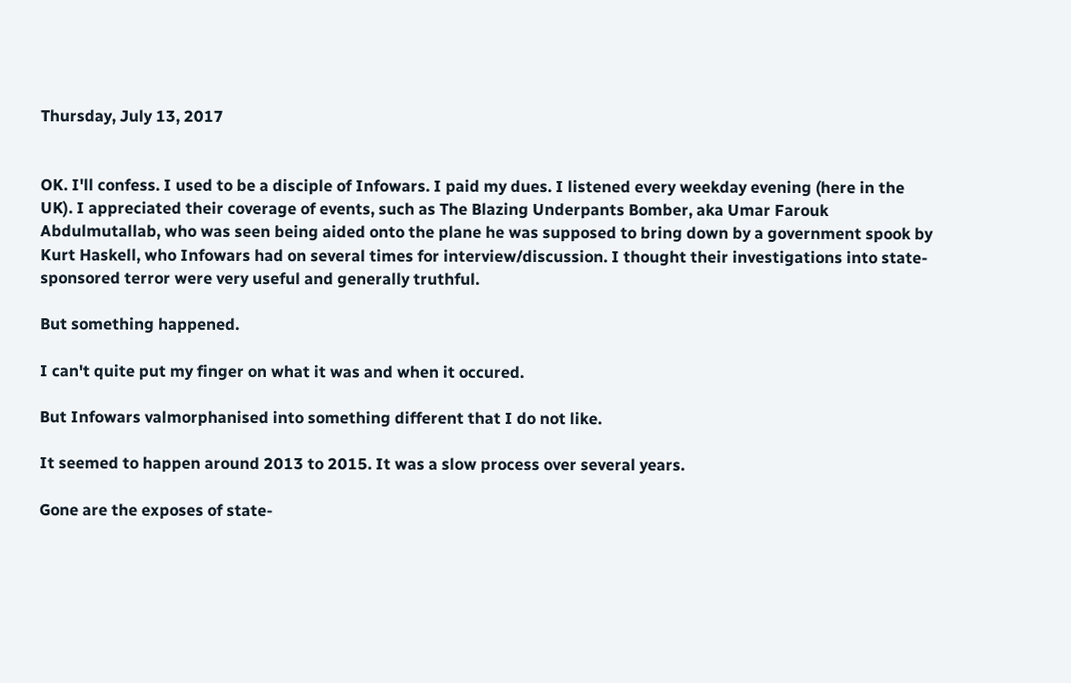Thursday, July 13, 2017


OK. I'll confess. I used to be a disciple of Infowars. I paid my dues. I listened every weekday evening (here in the UK). I appreciated their coverage of events, such as The Blazing Underpants Bomber, aka Umar Farouk Abdulmutallab, who was seen being aided onto the plane he was supposed to bring down by a government spook by Kurt Haskell, who Infowars had on several times for interview/discussion. I thought their investigations into state-sponsored terror were very useful and generally truthful.

But something happened.

I can't quite put my finger on what it was and when it occured.

But Infowars valmorphanised into something different that I do not like.

It seemed to happen around 2013 to 2015. It was a slow process over several years.

Gone are the exposes of state-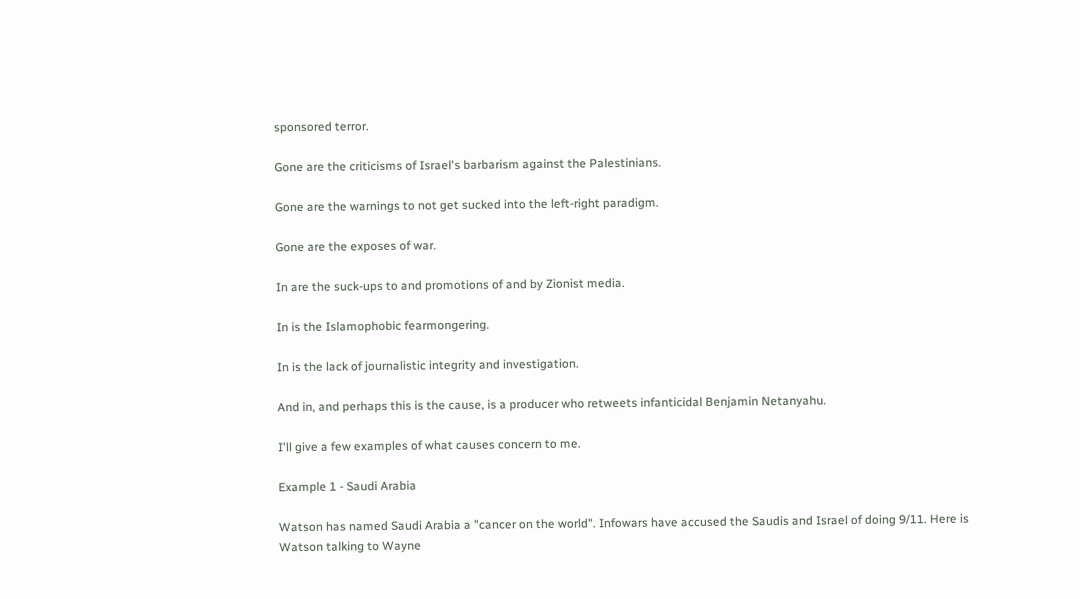sponsored terror.

Gone are the criticisms of Israel's barbarism against the Palestinians.

Gone are the warnings to not get sucked into the left-right paradigm.

Gone are the exposes of war.

In are the suck-ups to and promotions of and by Zionist media.

In is the Islamophobic fearmongering.

In is the lack of journalistic integrity and investigation.

And in, and perhaps this is the cause, is a producer who retweets infanticidal Benjamin Netanyahu.

I'll give a few examples of what causes concern to me.

Example 1 - Saudi Arabia

Watson has named Saudi Arabia a "cancer on the world". Infowars have accused the Saudis and Israel of doing 9/11. Here is Watson talking to Wayne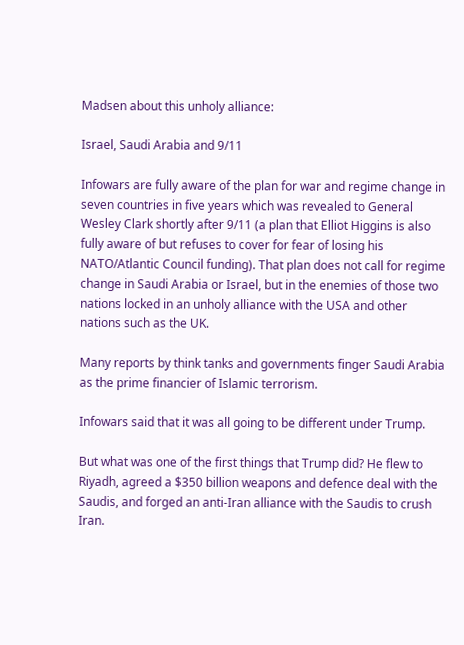Madsen about this unholy alliance:

Israel, Saudi Arabia and 9/11

Infowars are fully aware of the plan for war and regime change in seven countries in five years which was revealed to General Wesley Clark shortly after 9/11 (a plan that Elliot Higgins is also fully aware of but refuses to cover for fear of losing his NATO/Atlantic Council funding). That plan does not call for regime change in Saudi Arabia or Israel, but in the enemies of those two nations locked in an unholy alliance with the USA and other nations such as the UK.

Many reports by think tanks and governments finger Saudi Arabia as the prime financier of Islamic terrorism.

Infowars said that it was all going to be different under Trump.

But what was one of the first things that Trump did? He flew to Riyadh, agreed a $350 billion weapons and defence deal with the Saudis, and forged an anti-Iran alliance with the Saudis to crush Iran.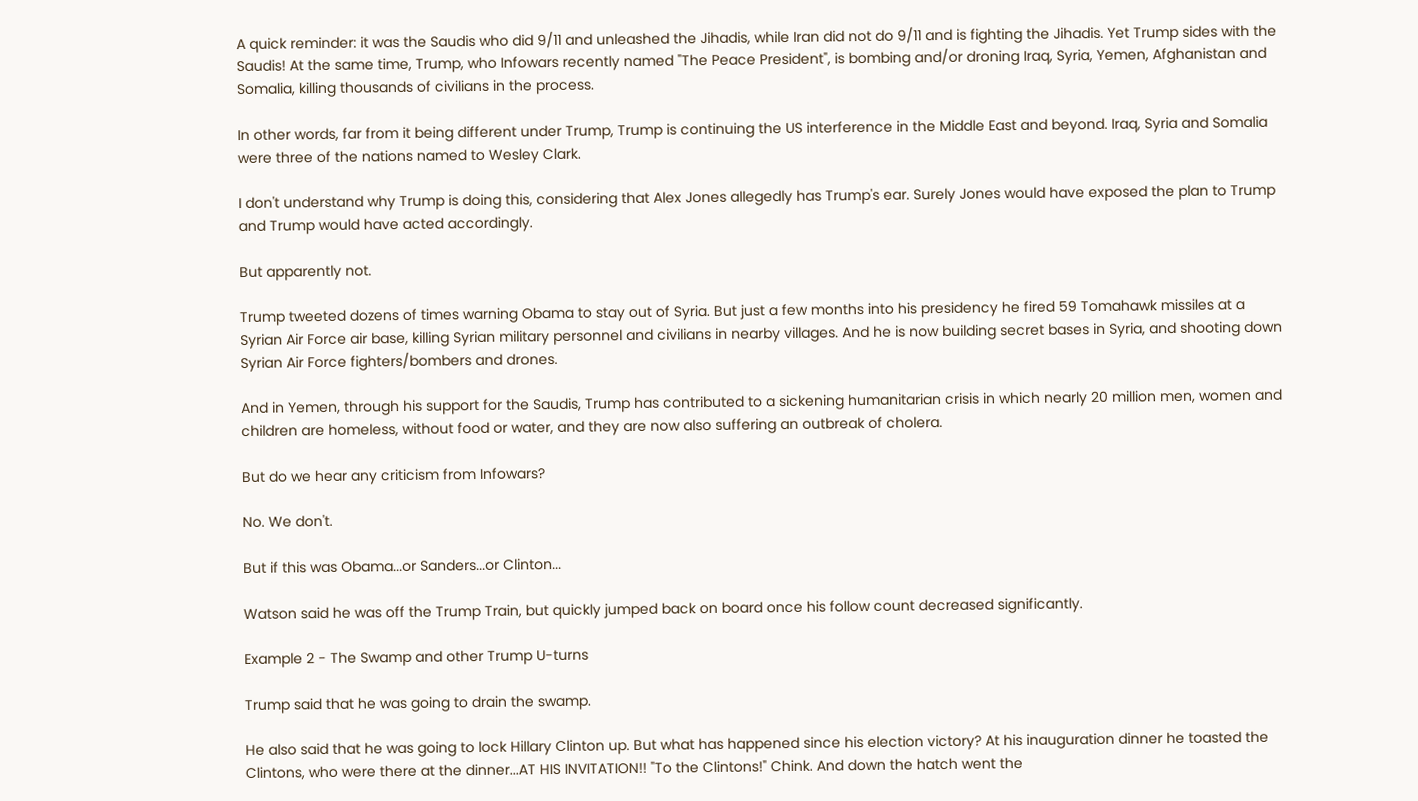A quick reminder: it was the Saudis who did 9/11 and unleashed the Jihadis, while Iran did not do 9/11 and is fighting the Jihadis. Yet Trump sides with the Saudis! At the same time, Trump, who Infowars recently named "The Peace President", is bombing and/or droning Iraq, Syria, Yemen, Afghanistan and Somalia, killing thousands of civilians in the process.

In other words, far from it being different under Trump, Trump is continuing the US interference in the Middle East and beyond. Iraq, Syria and Somalia were three of the nations named to Wesley Clark.

I don't understand why Trump is doing this, considering that Alex Jones allegedly has Trump's ear. Surely Jones would have exposed the plan to Trump and Trump would have acted accordingly.

But apparently not.

Trump tweeted dozens of times warning Obama to stay out of Syria. But just a few months into his presidency he fired 59 Tomahawk missiles at a Syrian Air Force air base, killing Syrian military personnel and civilians in nearby villages. And he is now building secret bases in Syria, and shooting down Syrian Air Force fighters/bombers and drones.

And in Yemen, through his support for the Saudis, Trump has contributed to a sickening humanitarian crisis in which nearly 20 million men, women and children are homeless, without food or water, and they are now also suffering an outbreak of cholera.

But do we hear any criticism from Infowars?

No. We don't.

But if this was Obama...or Sanders...or Clinton...

Watson said he was off the Trump Train, but quickly jumped back on board once his follow count decreased significantly.

Example 2 - The Swamp and other Trump U-turns

Trump said that he was going to drain the swamp.

He also said that he was going to lock Hillary Clinton up. But what has happened since his election victory? At his inauguration dinner he toasted the Clintons, who were there at the dinner...AT HIS INVITATION!! "To the Clintons!" Chink. And down the hatch went the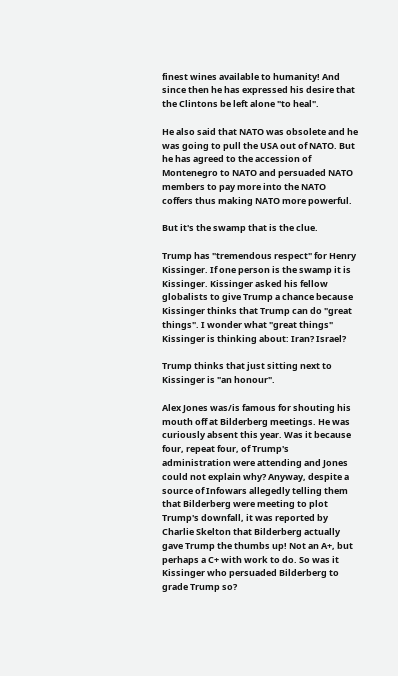finest wines available to humanity! And since then he has expressed his desire that the Clintons be left alone "to heal".

He also said that NATO was obsolete and he was going to pull the USA out of NATO. But he has agreed to the accession of Montenegro to NATO and persuaded NATO members to pay more into the NATO coffers thus making NATO more powerful.

But it's the swamp that is the clue.

Trump has "tremendous respect" for Henry Kissinger. If one person is the swamp it is Kissinger. Kissinger asked his fellow globalists to give Trump a chance because Kissinger thinks that Trump can do "great things". I wonder what "great things" Kissinger is thinking about: Iran? Israel?

Trump thinks that just sitting next to Kissinger is "an honour".

Alex Jones was/is famous for shouting his mouth off at Bilderberg meetings. He was curiously absent this year. Was it because four, repeat four, of Trump's administration were attending and Jones could not explain why? Anyway, despite a source of Infowars allegedly telling them that Bilderberg were meeting to plot Trump's downfall, it was reported by Charlie Skelton that Bilderberg actually gave Trump the thumbs up! Not an A+, but perhaps a C+ with work to do. So was it Kissinger who persuaded Bilderberg to grade Trump so?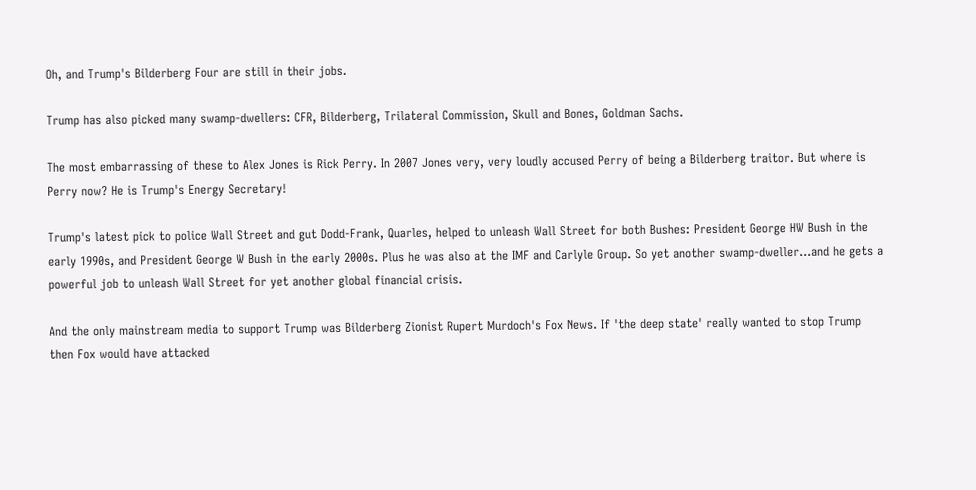Oh, and Trump's Bilderberg Four are still in their jobs.

Trump has also picked many swamp-dwellers: CFR, Bilderberg, Trilateral Commission, Skull and Bones, Goldman Sachs.

The most embarrassing of these to Alex Jones is Rick Perry. In 2007 Jones very, very loudly accused Perry of being a Bilderberg traitor. But where is Perry now? He is Trump's Energy Secretary!

Trump's latest pick to police Wall Street and gut Dodd-Frank, Quarles, helped to unleash Wall Street for both Bushes: President George HW Bush in the early 1990s, and President George W Bush in the early 2000s. Plus he was also at the IMF and Carlyle Group. So yet another swamp-dweller...and he gets a powerful job to unleash Wall Street for yet another global financial crisis.

And the only mainstream media to support Trump was Bilderberg Zionist Rupert Murdoch's Fox News. If 'the deep state' really wanted to stop Trump then Fox would have attacked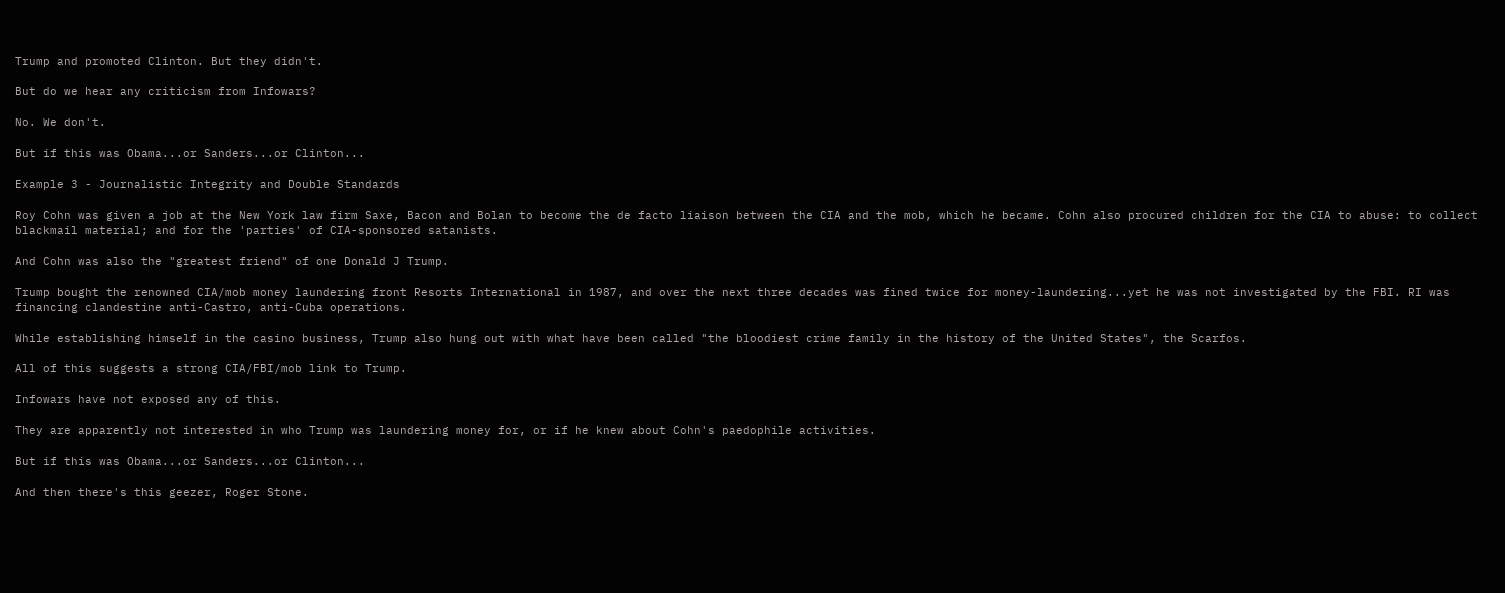Trump and promoted Clinton. But they didn't.

But do we hear any criticism from Infowars?

No. We don't.

But if this was Obama...or Sanders...or Clinton...

Example 3 - Journalistic Integrity and Double Standards

Roy Cohn was given a job at the New York law firm Saxe, Bacon and Bolan to become the de facto liaison between the CIA and the mob, which he became. Cohn also procured children for the CIA to abuse: to collect blackmail material; and for the 'parties' of CIA-sponsored satanists.

And Cohn was also the "greatest friend" of one Donald J Trump.

Trump bought the renowned CIA/mob money laundering front Resorts International in 1987, and over the next three decades was fined twice for money-laundering...yet he was not investigated by the FBI. RI was financing clandestine anti-Castro, anti-Cuba operations.

While establishing himself in the casino business, Trump also hung out with what have been called "the bloodiest crime family in the history of the United States", the Scarfos.

All of this suggests a strong CIA/FBI/mob link to Trump.

Infowars have not exposed any of this.

They are apparently not interested in who Trump was laundering money for, or if he knew about Cohn's paedophile activities.

But if this was Obama...or Sanders...or Clinton...

And then there's this geezer, Roger Stone.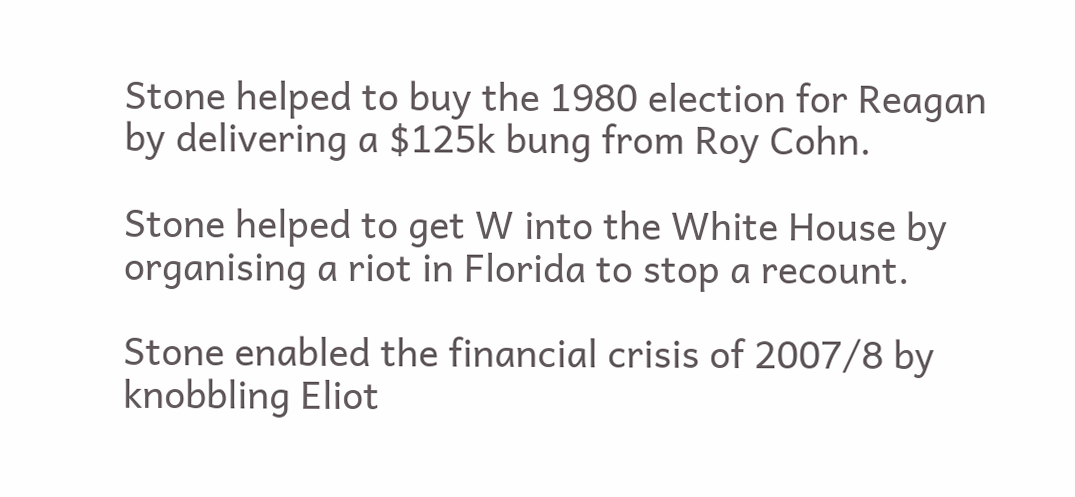Stone helped to buy the 1980 election for Reagan by delivering a $125k bung from Roy Cohn.

Stone helped to get W into the White House by organising a riot in Florida to stop a recount.

Stone enabled the financial crisis of 2007/8 by knobbling Eliot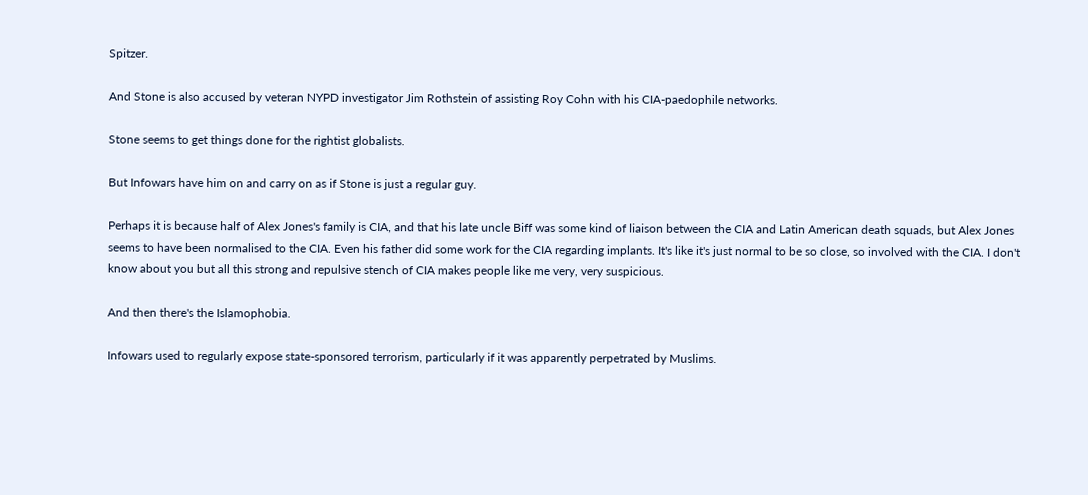Spitzer.

And Stone is also accused by veteran NYPD investigator Jim Rothstein of assisting Roy Cohn with his CIA-paedophile networks.

Stone seems to get things done for the rightist globalists.

But Infowars have him on and carry on as if Stone is just a regular guy.

Perhaps it is because half of Alex Jones's family is CIA, and that his late uncle Biff was some kind of liaison between the CIA and Latin American death squads, but Alex Jones seems to have been normalised to the CIA. Even his father did some work for the CIA regarding implants. It's like it's just normal to be so close, so involved with the CIA. I don't know about you but all this strong and repulsive stench of CIA makes people like me very, very suspicious.

And then there's the Islamophobia.

Infowars used to regularly expose state-sponsored terrorism, particularly if it was apparently perpetrated by Muslims.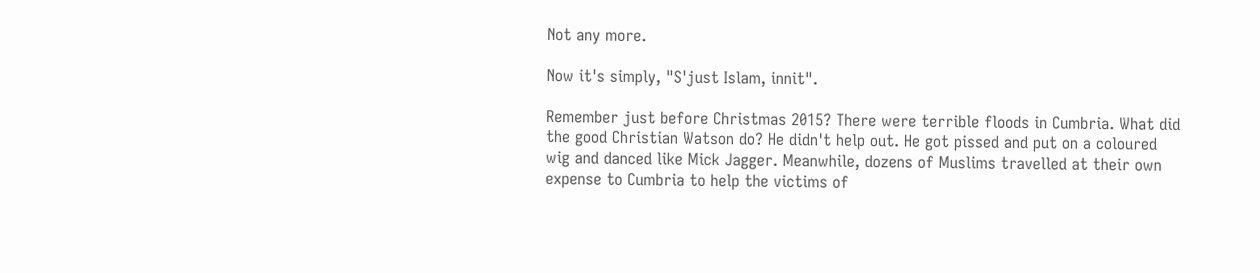Not any more.

Now it's simply, "S'just Islam, innit".

Remember just before Christmas 2015? There were terrible floods in Cumbria. What did the good Christian Watson do? He didn't help out. He got pissed and put on a coloured wig and danced like Mick Jagger. Meanwhile, dozens of Muslims travelled at their own expense to Cumbria to help the victims of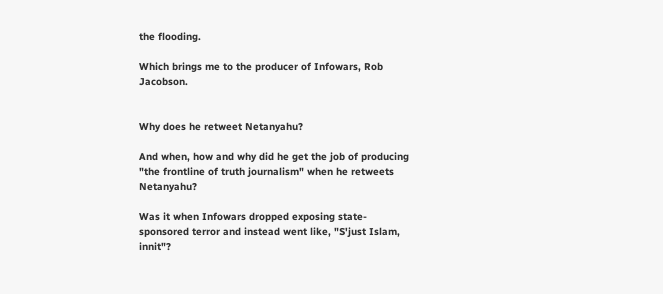the flooding.

Which brings me to the producer of Infowars, Rob Jacobson.


Why does he retweet Netanyahu?

And when, how and why did he get the job of producing "the frontline of truth journalism" when he retweets Netanyahu?

Was it when Infowars dropped exposing state-sponsored terror and instead went like, "S'just Islam, innit"?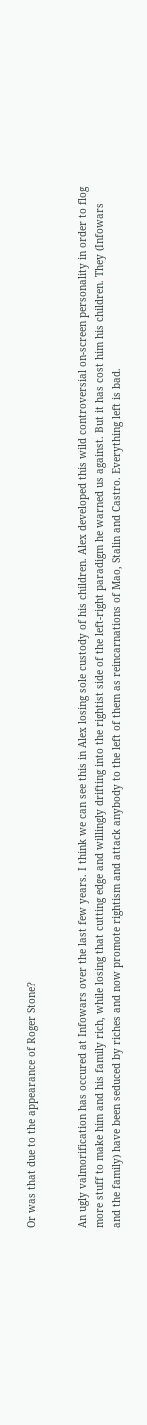Or was that due to the appearance of Roger Stone?


An ugly valmorification has occured at Infowars over the last few years. I think we can see this in Alex losing sole custody of his children. Alex developed this wild controversial on-screen personality in order to flog more stuff to make him and his family rich, while losing that cutting edge and willingly drifting into the rightist side of the left-right paradigm he warned us against. But it has cost him his children. They (Infowars and the family) have been seduced by riches and now promote rightism and attack anybody to the left of them as reincarnations of Mao, Stalin and Castro. Everything left is bad.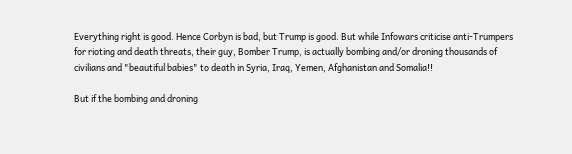Everything right is good. Hence Corbyn is bad, but Trump is good. But while Infowars criticise anti-Trumpers for rioting and death threats, their guy, Bomber Trump, is actually bombing and/or droning thousands of civilians and "beautiful babies" to death in Syria, Iraq, Yemen, Afghanistan and Somalia!!

But if the bombing and droning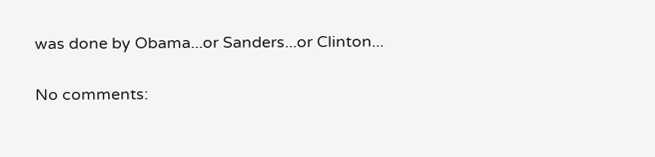was done by Obama...or Sanders...or Clinton...

No comments: